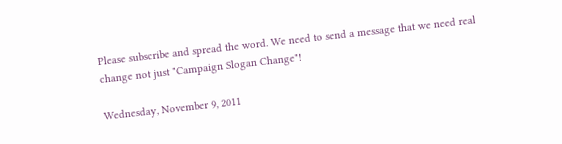Please subscribe and spread the word. We need to send a message that we need real change not just "Campaign Slogan Change"!

Wednesday, November 9, 2011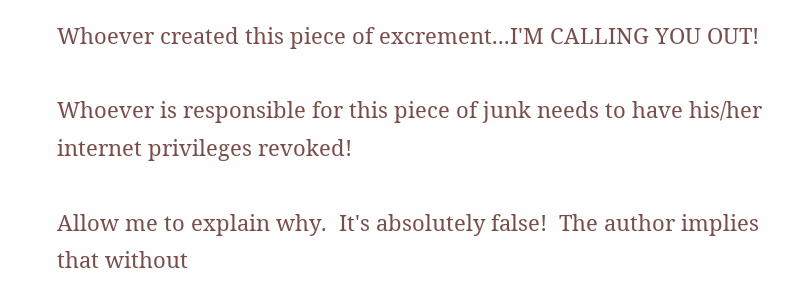Whoever created this piece of excrement...I'M CALLING YOU OUT!

Whoever is responsible for this piece of junk needs to have his/her internet privileges revoked!

Allow me to explain why.  It's absolutely false!  The author implies that without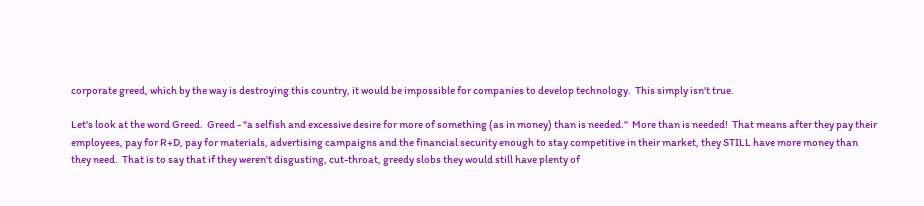corporate greed, which by the way is destroying this country, it would be impossible for companies to develop technology.  This simply isn't true.

Let's look at the word Greed.  Greed - "a selfish and excessive desire for more of something (as in money) than is needed."  More than is needed!  That means after they pay their employees, pay for R+D, pay for materials, advertising campaigns and the financial security enough to stay competitive in their market, they STILL have more money than they need.  That is to say that if they weren't disgusting, cut-throat, greedy slobs they would still have plenty of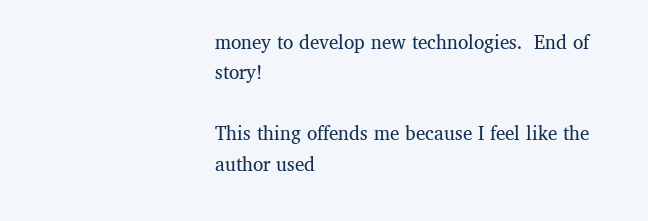money to develop new technologies.  End of story!

This thing offends me because I feel like the author used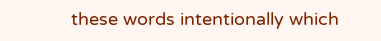these words intentionally which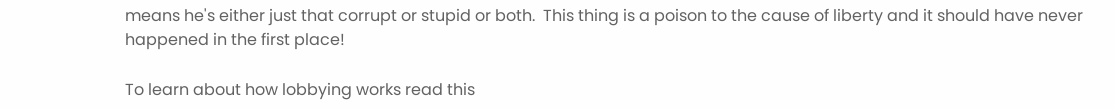means he's either just that corrupt or stupid or both.  This thing is a poison to the cause of liberty and it should have never happened in the first place!

To learn about how lobbying works read this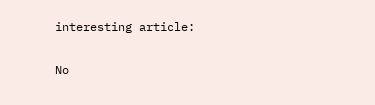interesting article:

No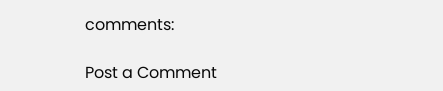comments:

Post a Comment